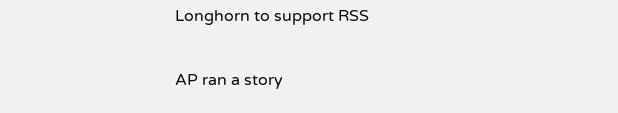Longhorn to support RSS

AP ran a story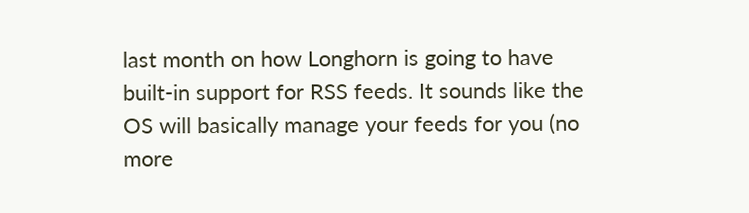last month on how Longhorn is going to have built-in support for RSS feeds. It sounds like the OS will basically manage your feeds for you (no more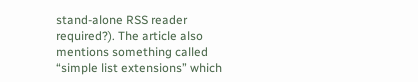stand-alone RSS reader required?). The article also mentions something called “simple list extensions” which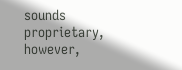sounds proprietary, however,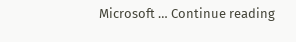Microsoft … Continue reading